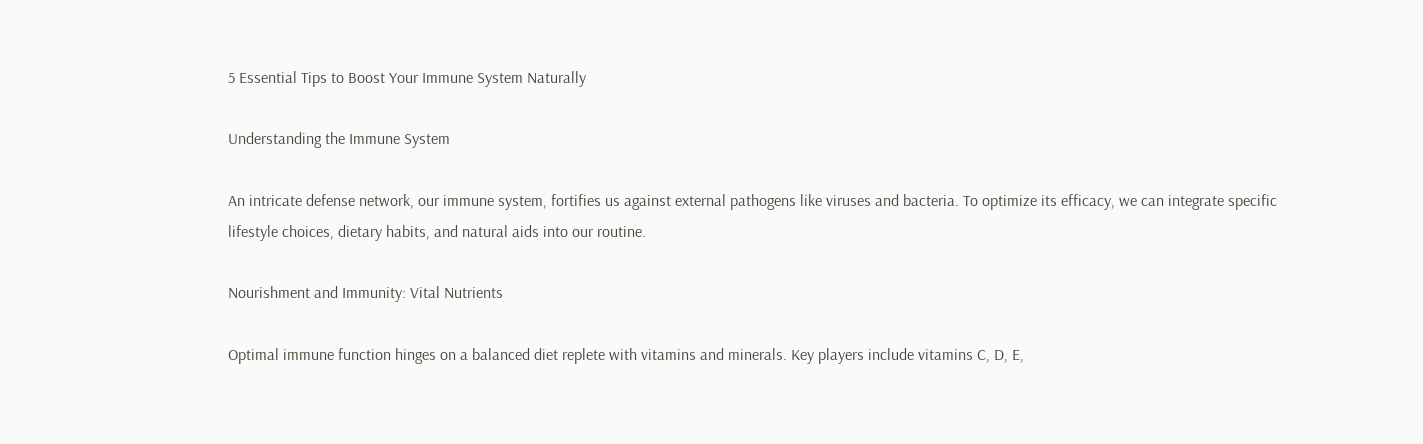5 Essential Tips to Boost Your Immune System Naturally

Understanding the Immune System

An intricate defense network, our immune system, fortifies us against external pathogens like viruses and bacteria. To optimize its efficacy, we can integrate specific lifestyle choices, dietary habits, and natural aids into our routine.

Nourishment and Immunity: Vital Nutrients

Optimal immune function hinges on a balanced diet replete with vitamins and minerals. Key players include vitamins C, D, E,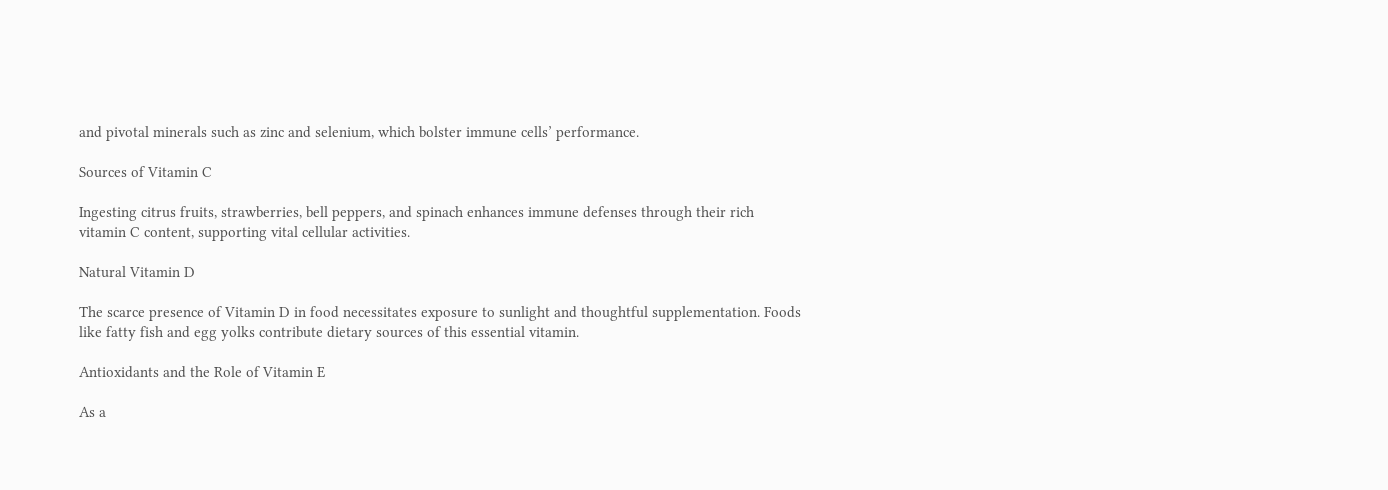and pivotal minerals such as zinc and selenium, which bolster immune cells’ performance.

Sources of Vitamin C

Ingesting citrus fruits, strawberries, bell peppers, and spinach enhances immune defenses through their rich vitamin C content, supporting vital cellular activities.

Natural Vitamin D

The scarce presence of Vitamin D in food necessitates exposure to sunlight and thoughtful supplementation. Foods like fatty fish and egg yolks contribute dietary sources of this essential vitamin.

Antioxidants and the Role of Vitamin E

As a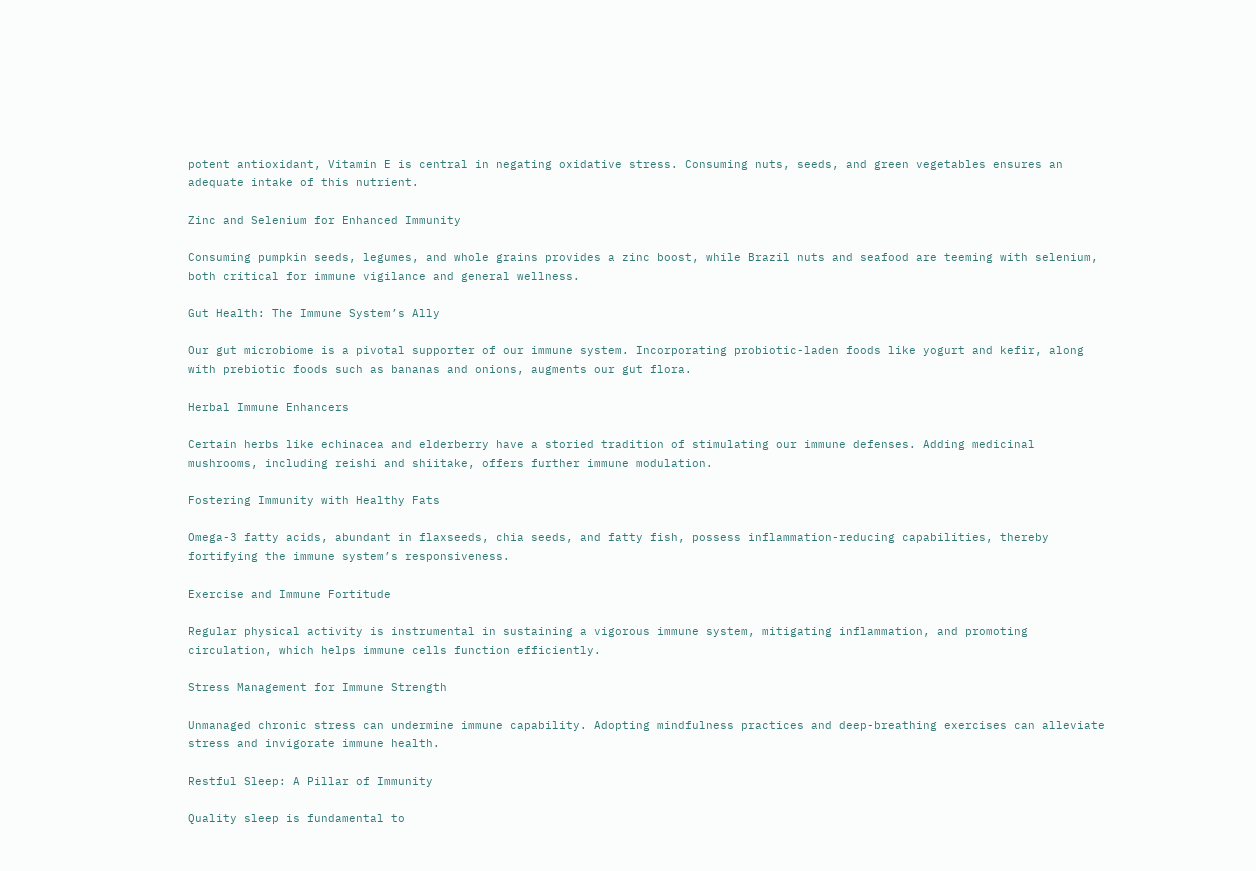potent antioxidant, Vitamin E is central in negating oxidative stress. Consuming nuts, seeds, and green vegetables ensures an adequate intake of this nutrient.

Zinc and Selenium for Enhanced Immunity

Consuming pumpkin seeds, legumes, and whole grains provides a zinc boost, while Brazil nuts and seafood are teeming with selenium, both critical for immune vigilance and general wellness.

Gut Health: The Immune System’s Ally

Our gut microbiome is a pivotal supporter of our immune system. Incorporating probiotic-laden foods like yogurt and kefir, along with prebiotic foods such as bananas and onions, augments our gut flora.

Herbal Immune Enhancers

Certain herbs like echinacea and elderberry have a storied tradition of stimulating our immune defenses. Adding medicinal mushrooms, including reishi and shiitake, offers further immune modulation.

Fostering Immunity with Healthy Fats

Omega-3 fatty acids, abundant in flaxseeds, chia seeds, and fatty fish, possess inflammation-reducing capabilities, thereby fortifying the immune system’s responsiveness.

Exercise and Immune Fortitude

Regular physical activity is instrumental in sustaining a vigorous immune system, mitigating inflammation, and promoting circulation, which helps immune cells function efficiently.

Stress Management for Immune Strength

Unmanaged chronic stress can undermine immune capability. Adopting mindfulness practices and deep-breathing exercises can alleviate stress and invigorate immune health.

Restful Sleep: A Pillar of Immunity

Quality sleep is fundamental to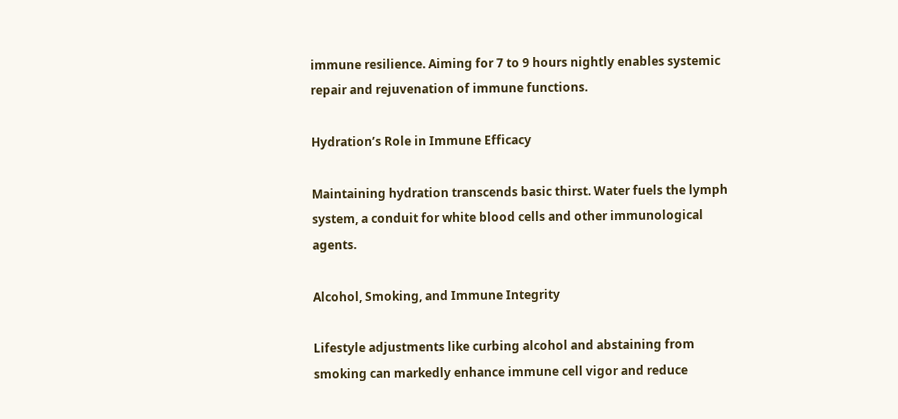immune resilience. Aiming for 7 to 9 hours nightly enables systemic repair and rejuvenation of immune functions.

Hydration’s Role in Immune Efficacy

Maintaining hydration transcends basic thirst. Water fuels the lymph system, a conduit for white blood cells and other immunological agents.

Alcohol, Smoking, and Immune Integrity

Lifestyle adjustments like curbing alcohol and abstaining from smoking can markedly enhance immune cell vigor and reduce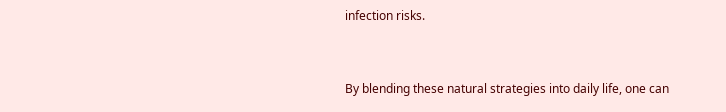infection risks.


By blending these natural strategies into daily life, one can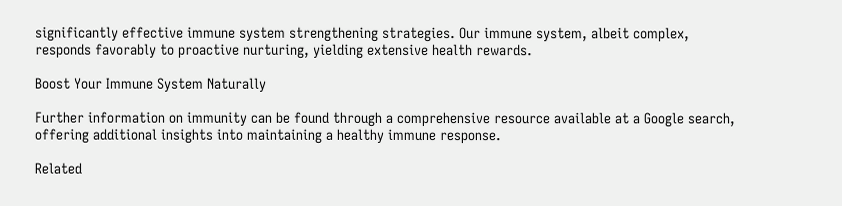significantly effective immune system strengthening strategies. Our immune system, albeit complex, responds favorably to proactive nurturing, yielding extensive health rewards.

Boost Your Immune System Naturally

Further information on immunity can be found through a comprehensive resource available at a Google search, offering additional insights into maintaining a healthy immune response.

Related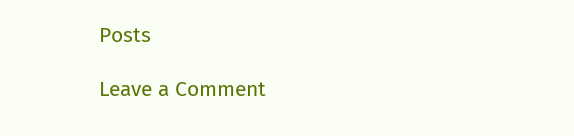Posts

Leave a Comment